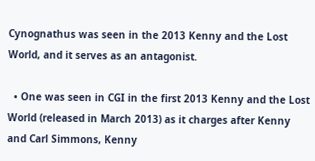Cynognathus was seen in the 2013 Kenny and the Lost World, and it serves as an antagonist.

  • One was seen in CGI in the first 2013 Kenny and the Lost World (released in March 2013) as it charges after Kenny and Carl Simmons, Kenny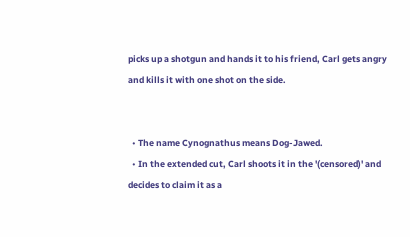picks up a shotgun and hands it to his friend, Carl gets angry and kills it with one shot on the side.


  • The name Cynognathus means Dog-Jawed.
  • In the extended cut, Carl shoots it in the '(censored)' and decides to claim it as a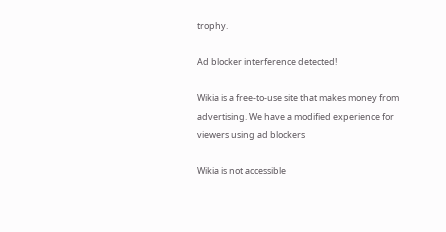trophy.

Ad blocker interference detected!

Wikia is a free-to-use site that makes money from advertising. We have a modified experience for viewers using ad blockers

Wikia is not accessible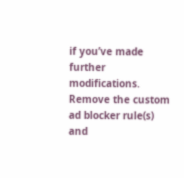if you’ve made further modifications. Remove the custom ad blocker rule(s) and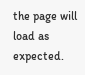the page will load as expected.